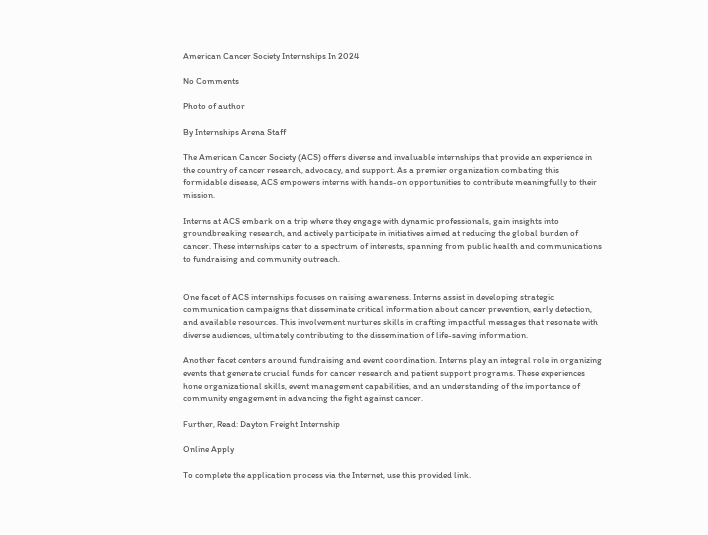American Cancer Society Internships In 2024

No Comments

Photo of author

By Internships Arena Staff

The American Cancer Society (ACS) offers diverse and invaluable internships that provide an experience in the country of cancer research, advocacy, and support. As a premier organization combating this formidable disease, ACS empowers interns with hands-on opportunities to contribute meaningfully to their mission.

Interns at ACS embark on a trip where they engage with dynamic professionals, gain insights into groundbreaking research, and actively participate in initiatives aimed at reducing the global burden of cancer. These internships cater to a spectrum of interests, spanning from public health and communications to fundraising and community outreach.


One facet of ACS internships focuses on raising awareness. Interns assist in developing strategic communication campaigns that disseminate critical information about cancer prevention, early detection, and available resources. This involvement nurtures skills in crafting impactful messages that resonate with diverse audiences, ultimately contributing to the dissemination of life-saving information.

Another facet centers around fundraising and event coordination. Interns play an integral role in organizing events that generate crucial funds for cancer research and patient support programs. These experiences hone organizational skills, event management capabilities, and an understanding of the importance of community engagement in advancing the fight against cancer.

Further, Read: Dayton Freight Internship

Online Apply

To complete the application process via the Internet, use this provided link.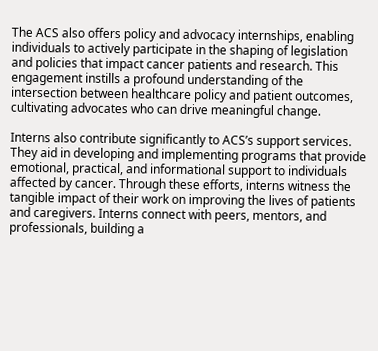The ACS also offers policy and advocacy internships, enabling individuals to actively participate in the shaping of legislation and policies that impact cancer patients and research. This engagement instills a profound understanding of the intersection between healthcare policy and patient outcomes, cultivating advocates who can drive meaningful change.

Interns also contribute significantly to ACS’s support services. They aid in developing and implementing programs that provide emotional, practical, and informational support to individuals affected by cancer. Through these efforts, interns witness the tangible impact of their work on improving the lives of patients and caregivers. Interns connect with peers, mentors, and professionals, building a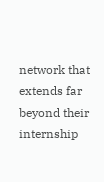network that extends far beyond their internship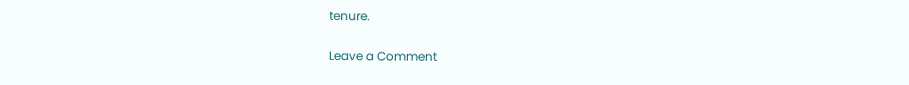tenure.

Leave a Comment